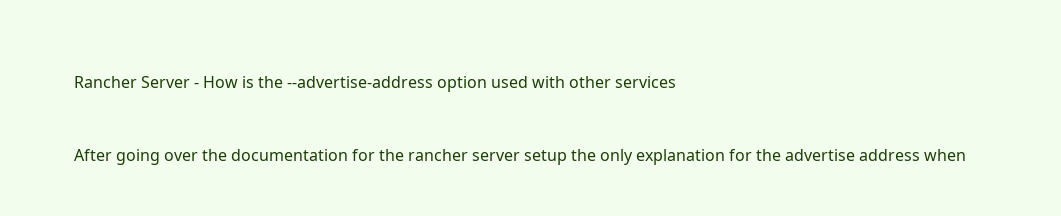Rancher Server - How is the --advertise-address option used with other services


After going over the documentation for the rancher server setup the only explanation for the advertise address when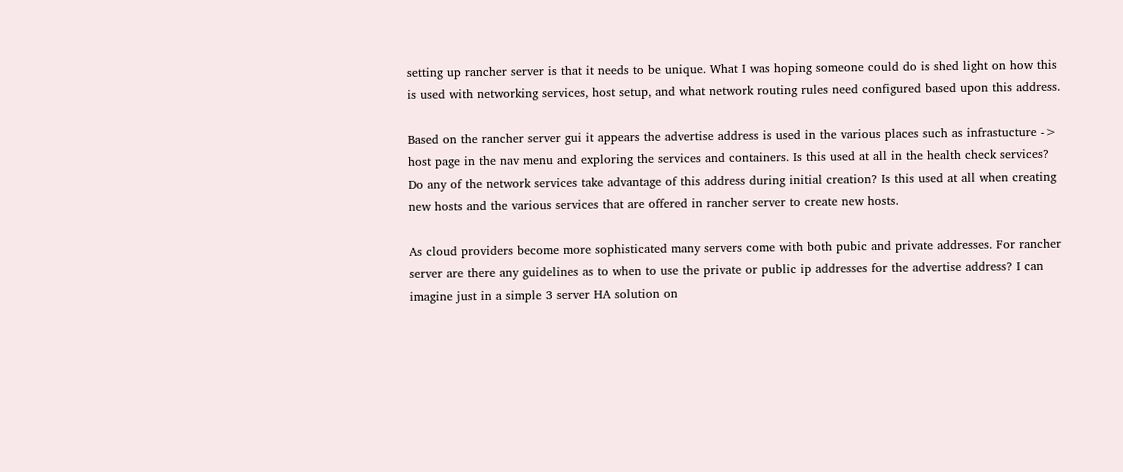setting up rancher server is that it needs to be unique. What I was hoping someone could do is shed light on how this is used with networking services, host setup, and what network routing rules need configured based upon this address.

Based on the rancher server gui it appears the advertise address is used in the various places such as infrastucture -> host page in the nav menu and exploring the services and containers. Is this used at all in the health check services? Do any of the network services take advantage of this address during initial creation? Is this used at all when creating new hosts and the various services that are offered in rancher server to create new hosts.

As cloud providers become more sophisticated many servers come with both pubic and private addresses. For rancher server are there any guidelines as to when to use the private or public ip addresses for the advertise address? I can imagine just in a simple 3 server HA solution on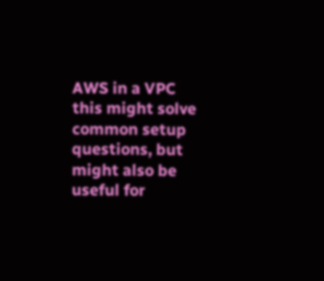AWS in a VPC this might solve common setup questions, but might also be useful for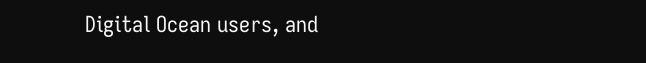Digital Ocean users, and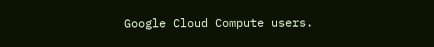Google Cloud Compute users.